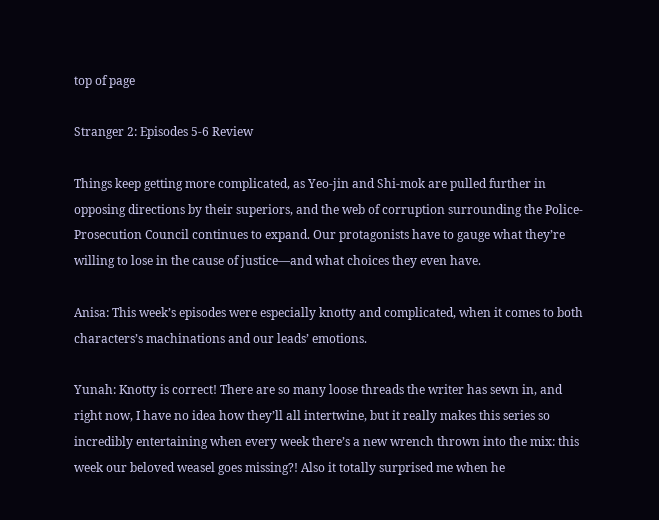top of page

Stranger 2: Episodes 5-6 Review

Things keep getting more complicated, as Yeo-jin and Shi-mok are pulled further in opposing directions by their superiors, and the web of corruption surrounding the Police-Prosecution Council continues to expand. Our protagonists have to gauge what they’re willing to lose in the cause of justice—and what choices they even have.

Anisa: This week’s episodes were especially knotty and complicated, when it comes to both characters’s machinations and our leads’ emotions.

Yunah: Knotty is correct! There are so many loose threads the writer has sewn in, and right now, I have no idea how they’ll all intertwine, but it really makes this series so incredibly entertaining when every week there’s a new wrench thrown into the mix: this week our beloved weasel goes missing?! Also it totally surprised me when he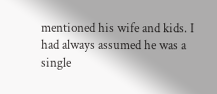mentioned his wife and kids. I had always assumed he was a single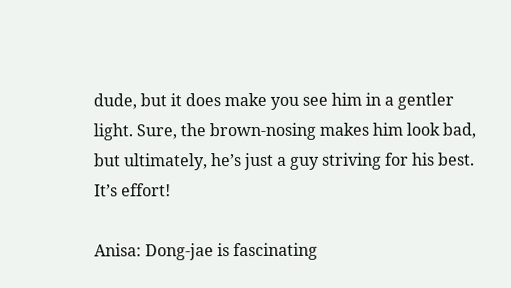dude, but it does make you see him in a gentler light. Sure, the brown-nosing makes him look bad, but ultimately, he’s just a guy striving for his best. It’s effort!

Anisa: Dong-jae is fascinating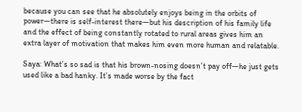because you can see that he absolutely enjoys being in the orbits of power—there is self-interest there—but his description of his family life and the effect of being constantly rotated to rural areas gives him an extra layer of motivation that makes him even more human and relatable.

Saya: What’s so sad is that his brown-nosing doesn’t pay off—he just gets used like a bad hanky. It’s made worse by the fact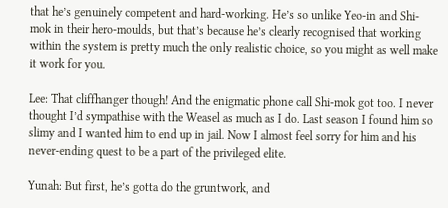that he’s genuinely competent and hard-working. He’s so unlike Yeo-in and Shi-mok in their hero-moulds, but that’s because he’s clearly recognised that working within the system is pretty much the only realistic choice, so you might as well make it work for you.

Lee: That cliffhanger though! And the enigmatic phone call Shi-mok got too. I never thought I’d sympathise with the Weasel as much as I do. Last season I found him so slimy and I wanted him to end up in jail. Now I almost feel sorry for him and his never-ending quest to be a part of the privileged elite.

Yunah: But first, he’s gotta do the gruntwork, and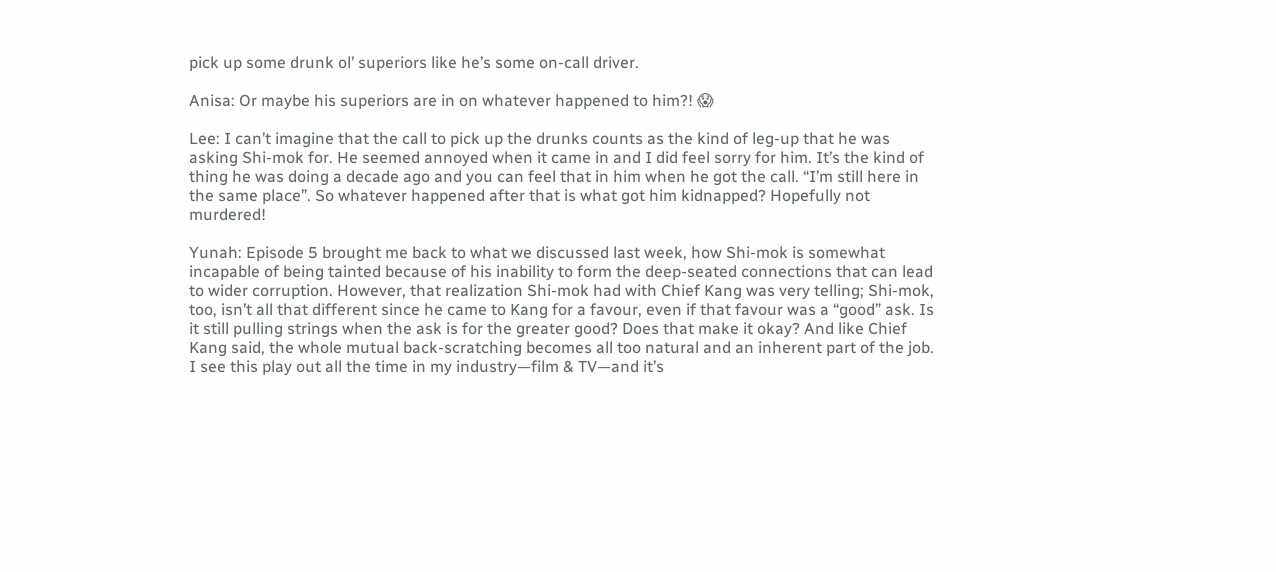pick up some drunk ol’ superiors like he’s some on-call driver.

Anisa: Or maybe his superiors are in on whatever happened to him?! 😱

Lee: I can’t imagine that the call to pick up the drunks counts as the kind of leg-up that he was asking Shi-mok for. He seemed annoyed when it came in and I did feel sorry for him. It’s the kind of thing he was doing a decade ago and you can feel that in him when he got the call. “I’m still here in the same place”. So whatever happened after that is what got him kidnapped? Hopefully not murdered!

Yunah: Episode 5 brought me back to what we discussed last week, how Shi-mok is somewhat incapable of being tainted because of his inability to form the deep-seated connections that can lead to wider corruption. However, that realization Shi-mok had with Chief Kang was very telling; Shi-mok, too, isn’t all that different since he came to Kang for a favour, even if that favour was a “good” ask. Is it still pulling strings when the ask is for the greater good? Does that make it okay? And like Chief Kang said, the whole mutual back-scratching becomes all too natural and an inherent part of the job. I see this play out all the time in my industry—film & TV—and it’s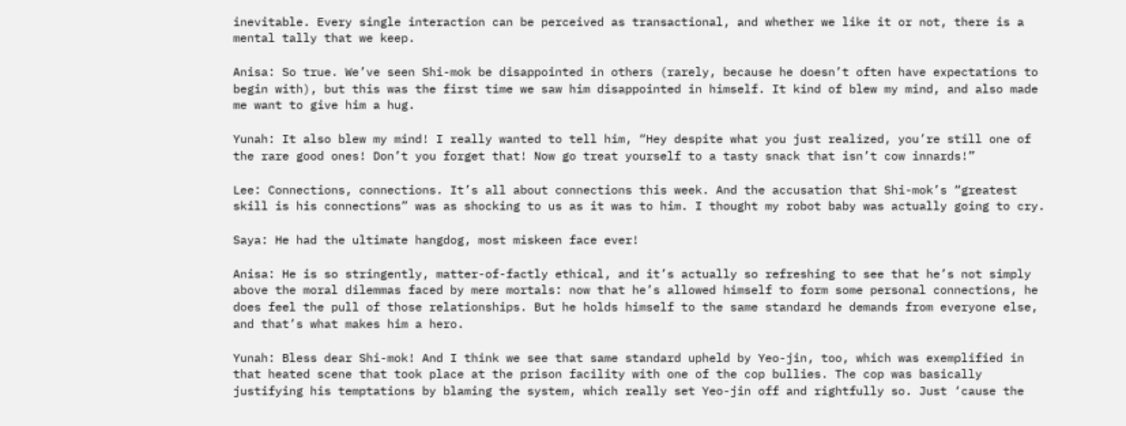inevitable. Every single interaction can be perceived as transactional, and whether we like it or not, there is a mental tally that we keep.

Anisa: So true. We’ve seen Shi-mok be disappointed in others (rarely, because he doesn’t often have expectations to begin with), but this was the first time we saw him disappointed in himself. It kind of blew my mind, and also made me want to give him a hug.

Yunah: It also blew my mind! I really wanted to tell him, “Hey despite what you just realized, you’re still one of the rare good ones! Don’t you forget that! Now go treat yourself to a tasty snack that isn’t cow innards!”

Lee: Connections, connections. It’s all about connections this week. And the accusation that Shi-mok’s “greatest skill is his connections” was as shocking to us as it was to him. I thought my robot baby was actually going to cry.

Saya: He had the ultimate hangdog, most miskeen face ever!

Anisa: He is so stringently, matter-of-factly ethical, and it’s actually so refreshing to see that he’s not simply above the moral dilemmas faced by mere mortals: now that he’s allowed himself to form some personal connections, he does feel the pull of those relationships. But he holds himself to the same standard he demands from everyone else, and that’s what makes him a hero.

Yunah: Bless dear Shi-mok! And I think we see that same standard upheld by Yeo-jin, too, which was exemplified in that heated scene that took place at the prison facility with one of the cop bullies. The cop was basically justifying his temptations by blaming the system, which really set Yeo-jin off and rightfully so. Just ‘cause the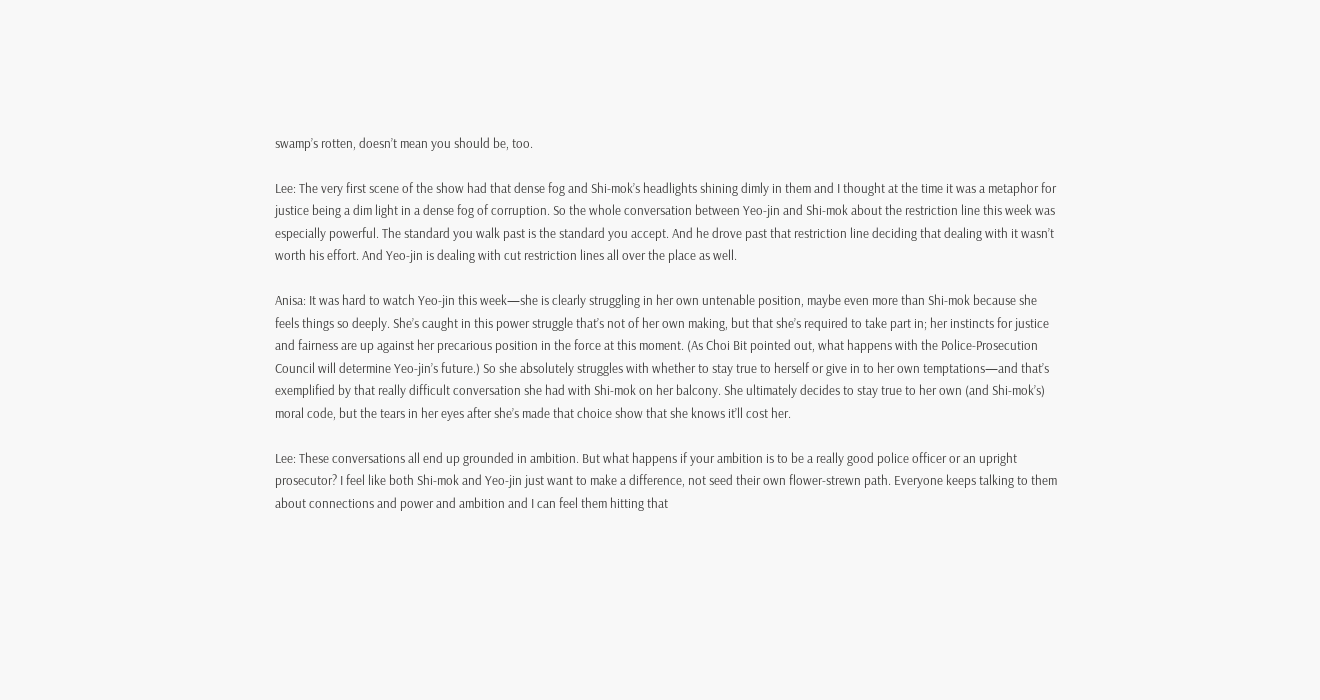swamp’s rotten, doesn’t mean you should be, too.

Lee: The very first scene of the show had that dense fog and Shi-mok’s headlights shining dimly in them and I thought at the time it was a metaphor for justice being a dim light in a dense fog of corruption. So the whole conversation between Yeo-jin and Shi-mok about the restriction line this week was especially powerful. The standard you walk past is the standard you accept. And he drove past that restriction line deciding that dealing with it wasn’t worth his effort. And Yeo-jin is dealing with cut restriction lines all over the place as well.

Anisa: It was hard to watch Yeo-jin this week—she is clearly struggling in her own untenable position, maybe even more than Shi-mok because she feels things so deeply. She’s caught in this power struggle that’s not of her own making, but that she’s required to take part in; her instincts for justice and fairness are up against her precarious position in the force at this moment. (As Choi Bit pointed out, what happens with the Police-Prosecution Council will determine Yeo-jin’s future.) So she absolutely struggles with whether to stay true to herself or give in to her own temptations—and that’s exemplified by that really difficult conversation she had with Shi-mok on her balcony. She ultimately decides to stay true to her own (and Shi-mok’s) moral code, but the tears in her eyes after she’s made that choice show that she knows it’ll cost her.

Lee: These conversations all end up grounded in ambition. But what happens if your ambition is to be a really good police officer or an upright prosecutor? I feel like both Shi-mok and Yeo-jin just want to make a difference, not seed their own flower-strewn path. Everyone keeps talking to them about connections and power and ambition and I can feel them hitting that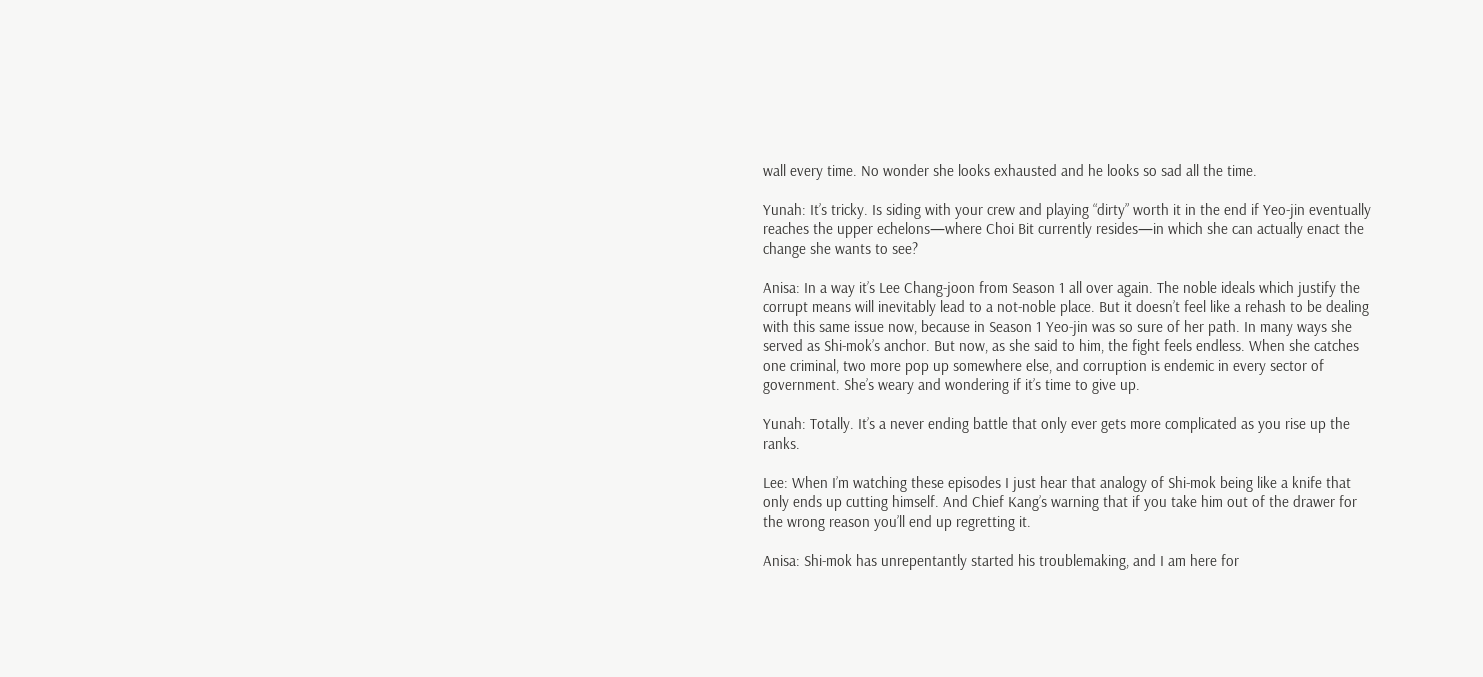wall every time. No wonder she looks exhausted and he looks so sad all the time.

Yunah: It’s tricky. Is siding with your crew and playing “dirty” worth it in the end if Yeo-jin eventually reaches the upper echelons—where Choi Bit currently resides—in which she can actually enact the change she wants to see?

Anisa: In a way it’s Lee Chang-joon from Season 1 all over again. The noble ideals which justify the corrupt means will inevitably lead to a not-noble place. But it doesn’t feel like a rehash to be dealing with this same issue now, because in Season 1 Yeo-jin was so sure of her path. In many ways she served as Shi-mok’s anchor. But now, as she said to him, the fight feels endless. When she catches one criminal, two more pop up somewhere else, and corruption is endemic in every sector of government. She’s weary and wondering if it’s time to give up.

Yunah: Totally. It’s a never ending battle that only ever gets more complicated as you rise up the ranks.

Lee: When I’m watching these episodes I just hear that analogy of Shi-mok being like a knife that only ends up cutting himself. And Chief Kang’s warning that if you take him out of the drawer for the wrong reason you’ll end up regretting it.

Anisa: Shi-mok has unrepentantly started his troublemaking, and I am here for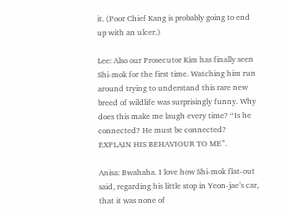it. (Poor Chief Kang is probably going to end up with an ulcer.)

Lee: Also our Prosecutor Kim has finally seen Shi-mok for the first time. Watching him run around trying to understand this rare new breed of wildlife was surprisingly funny. Why does this make me laugh every time? “Is he connected? He must be connected? EXPLAIN HIS BEHAVIOUR TO ME”.

Anisa: Bwahaha. I love how Shi-mok flat-out said, regarding his little stop in Yeon-jae’s car, that it was none of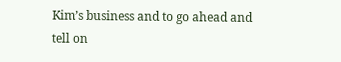Kim’s business and to go ahead and tell on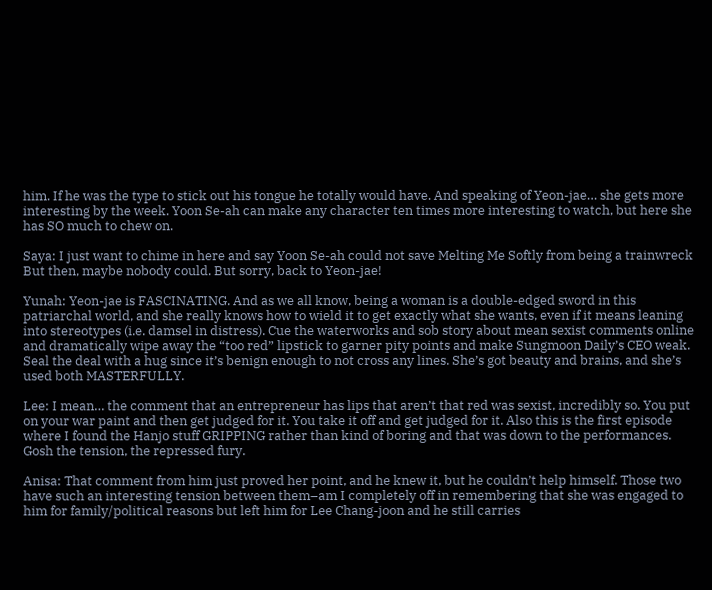him. If he was the type to stick out his tongue he totally would have. And speaking of Yeon-jae… she gets more interesting by the week. Yoon Se-ah can make any character ten times more interesting to watch, but here she has SO much to chew on.

Saya: I just want to chime in here and say Yoon Se-ah could not save Melting Me Softly from being a trainwreck  But then, maybe nobody could. But sorry, back to Yeon-jae!

Yunah: Yeon-jae is FASCINATING. And as we all know, being a woman is a double-edged sword in this patriarchal world, and she really knows how to wield it to get exactly what she wants, even if it means leaning into stereotypes (i.e. damsel in distress). Cue the waterworks and sob story about mean sexist comments online and dramatically wipe away the “too red” lipstick to garner pity points and make Sungmoon Daily’s CEO weak. Seal the deal with a hug since it’s benign enough to not cross any lines. She’s got beauty and brains, and she’s used both MASTERFULLY.

Lee: I mean… the comment that an entrepreneur has lips that aren’t that red was sexist, incredibly so. You put on your war paint and then get judged for it. You take it off and get judged for it. Also this is the first episode where I found the Hanjo stuff GRIPPING rather than kind of boring and that was down to the performances. Gosh the tension, the repressed fury.

Anisa: That comment from him just proved her point, and he knew it, but he couldn’t help himself. Those two have such an interesting tension between them–am I completely off in remembering that she was engaged to him for family/political reasons but left him for Lee Chang-joon and he still carries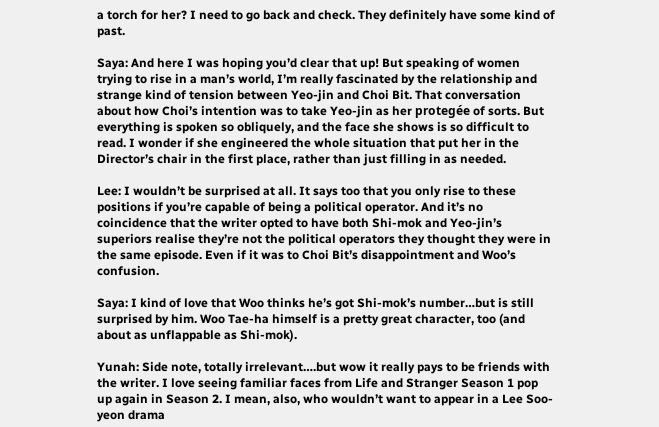a torch for her? I need to go back and check. They definitely have some kind of past.

Saya: And here I was hoping you’d clear that up! But speaking of women trying to rise in a man’s world, I’m really fascinated by the relationship and strange kind of tension between Yeo-jin and Choi Bit. That conversation about how Choi’s intention was to take Yeo-jin as her protegée of sorts. But everything is spoken so obliquely, and the face she shows is so difficult to read. I wonder if she engineered the whole situation that put her in the Director’s chair in the first place, rather than just filling in as needed.

Lee: I wouldn’t be surprised at all. It says too that you only rise to these positions if you’re capable of being a political operator. And it’s no coincidence that the writer opted to have both Shi-mok and Yeo-jin’s superiors realise they’re not the political operators they thought they were in the same episode. Even if it was to Choi Bit’s disappointment and Woo’s confusion.

Saya: I kind of love that Woo thinks he’s got Shi-mok’s number…but is still surprised by him. Woo Tae-ha himself is a pretty great character, too (and about as unflappable as Shi-mok).

Yunah: Side note, totally irrelevant….but wow it really pays to be friends with the writer. I love seeing familiar faces from Life and Stranger Season 1 pop up again in Season 2. I mean, also, who wouldn’t want to appear in a Lee Soo-yeon drama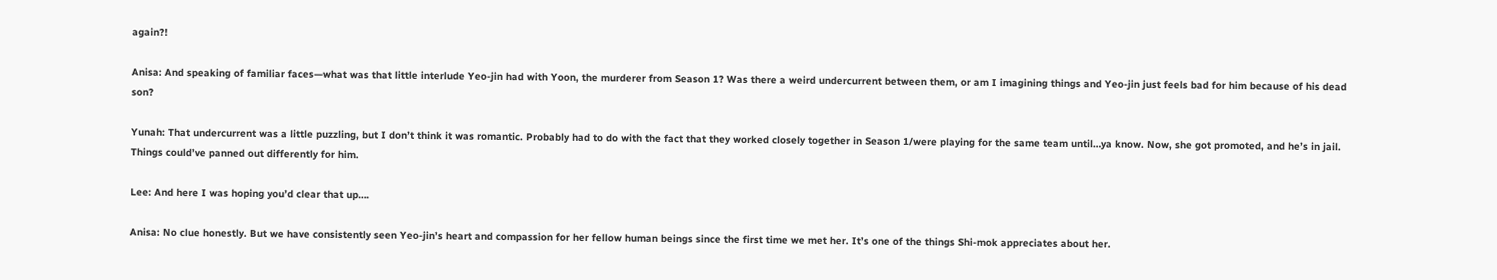again?!

Anisa: And speaking of familiar faces—what was that little interlude Yeo-jin had with Yoon, the murderer from Season 1? Was there a weird undercurrent between them, or am I imagining things and Yeo-jin just feels bad for him because of his dead son?

Yunah: That undercurrent was a little puzzling, but I don’t think it was romantic. Probably had to do with the fact that they worked closely together in Season 1/were playing for the same team until…ya know. Now, she got promoted, and he’s in jail. Things could’ve panned out differently for him.

Lee: And here I was hoping you’d clear that up….

Anisa: No clue honestly. But we have consistently seen Yeo-jin’s heart and compassion for her fellow human beings since the first time we met her. It’s one of the things Shi-mok appreciates about her.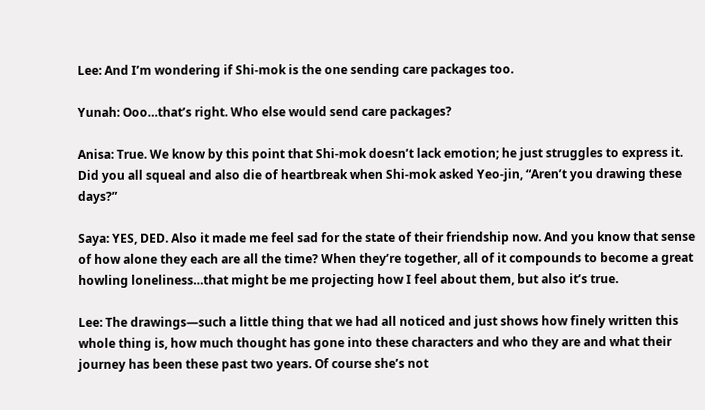Lee: And I’m wondering if Shi-mok is the one sending care packages too.

Yunah: Ooo…that’s right. Who else would send care packages?

Anisa: True. We know by this point that Shi-mok doesn’t lack emotion; he just struggles to express it. Did you all squeal and also die of heartbreak when Shi-mok asked Yeo-jin, “Aren’t you drawing these days?”

Saya: YES, DED. Also it made me feel sad for the state of their friendship now. And you know that sense of how alone they each are all the time? When they’re together, all of it compounds to become a great howling loneliness…that might be me projecting how I feel about them, but also it’s true.

Lee: The drawings—such a little thing that we had all noticed and just shows how finely written this whole thing is, how much thought has gone into these characters and who they are and what their journey has been these past two years. Of course she’s not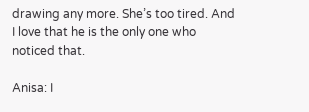drawing any more. She’s too tired. And I love that he is the only one who noticed that.

Anisa: I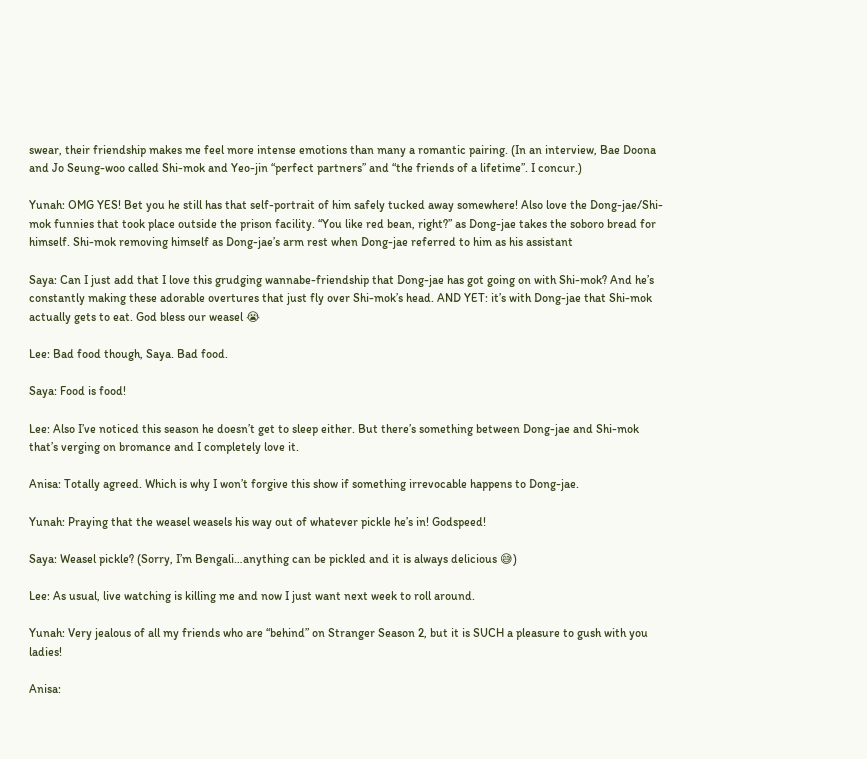swear, their friendship makes me feel more intense emotions than many a romantic pairing. (In an interview, Bae Doona and Jo Seung-woo called Shi-mok and Yeo-jin “perfect partners” and “the friends of a lifetime”. I concur.)

Yunah: OMG YES! Bet you he still has that self-portrait of him safely tucked away somewhere! Also love the Dong-jae/Shi-mok funnies that took place outside the prison facility. “You like red bean, right?” as Dong-jae takes the soboro bread for himself. Shi-mok removing himself as Dong-jae’s arm rest when Dong-jae referred to him as his assistant

Saya: Can I just add that I love this grudging wannabe-friendship that Dong-jae has got going on with Shi-mok? And he’s constantly making these adorable overtures that just fly over Shi-mok’s head. AND YET: it’s with Dong-jae that Shi-mok actually gets to eat. God bless our weasel 😭

Lee: Bad food though, Saya. Bad food.

Saya: Food is food!

Lee: Also I’ve noticed this season he doesn’t get to sleep either. But there’s something between Dong-jae and Shi-mok that’s verging on bromance and I completely love it.

Anisa: Totally agreed. Which is why I won’t forgive this show if something irrevocable happens to Dong-jae.

Yunah: Praying that the weasel weasels his way out of whatever pickle he’s in! Godspeed!

Saya: Weasel pickle? (Sorry, I’m Bengali…anything can be pickled and it is always delicious 😅)

Lee: As usual, live watching is killing me and now I just want next week to roll around.

Yunah: Very jealous of all my friends who are “behind” on Stranger Season 2, but it is SUCH a pleasure to gush with you ladies!

Anisa: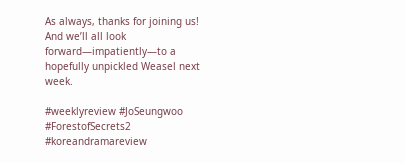As always, thanks for joining us! And we’ll all look forward—impatiently—to a hopefully unpickled Weasel next week.

#weeklyreview #JoSeungwoo #ForestofSecrets2 #koreandramareview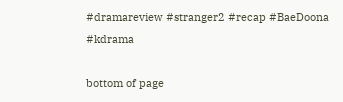#dramareview #stranger2 #recap #BaeDoona #kdrama

bottom of page